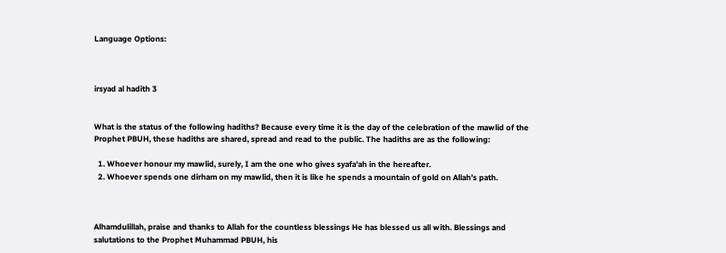Language Options:



irsyad al hadith 3


What is the status of the following hadiths? Because every time it is the day of the celebration of the mawlid of the Prophet PBUH, these hadiths are shared, spread and read to the public. The hadiths are as the following:

  1. Whoever honour my mawlid, surely, I am the one who gives syafa’ah in the hereafter.
  2. Whoever spends one dirham on my mawlid, then it is like he spends a mountain of gold on Allah’s path.



Alhamdulillah, praise and thanks to Allah for the countless blessings He has blessed us all with. Blessings and salutations to the Prophet Muhammad PBUH, his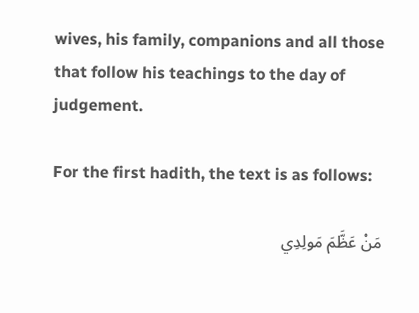wives, his family, companions and all those that follow his teachings to the day of judgement.

For the first hadith, the text is as follows:

مَنْ عَظَّمَ مَولِدِي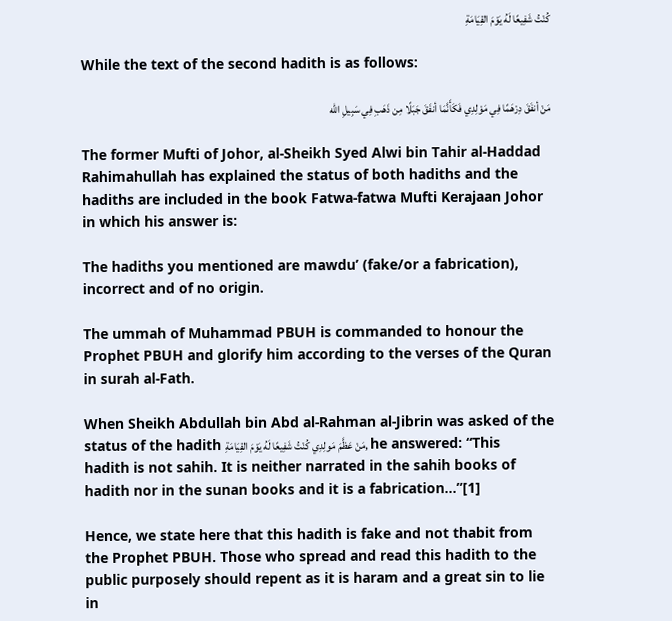كُنْتُ شَفِيعًا لَهُ يَوْمَ القِيَامَةِ

While the text of the second hadith is as follows:

مَنْ أنفَقَ دِرْهَمًا فِي مَوْلِدِي فَكَأَنَّمَا أنفَقَ جَبَلًا مِن ذَهَبِ فِي سَبِيلِ الله

The former Mufti of Johor, al-Sheikh Syed Alwi bin Tahir al-Haddad Rahimahullah has explained the status of both hadiths and the hadiths are included in the book Fatwa-fatwa Mufti Kerajaan Johor in which his answer is:

The hadiths you mentioned are mawdu’ (fake/or a fabrication), incorrect and of no origin.

The ummah of Muhammad PBUH is commanded to honour the Prophet PBUH and glorify him according to the verses of the Quran in surah al-Fath.

When Sheikh Abdullah bin Abd al-Rahman al-Jibrin was asked of the status of the hadith مَنْ عَظَّمَ مَولِدِي كُنْتُ شَفِيعًا لَهُ يَوْمَ القِيَامَةِ, he answered: “This hadith is not sahih. It is neither narrated in the sahih books of hadith nor in the sunan books and it is a fabrication…”[1]

Hence, we state here that this hadith is fake and not thabit from the Prophet PBUH. Those who spread and read this hadith to the public purposely should repent as it is haram and a great sin to lie in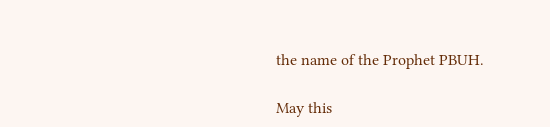the name of the Prophet PBUH.

May this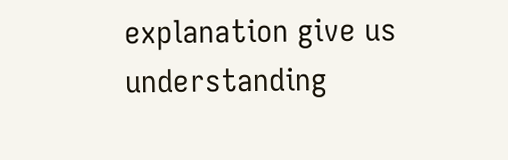explanation give us understanding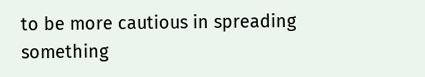to be more cautious in spreading something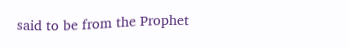said to be from the Prophet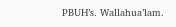PBUH’s. Wallahua’lam.